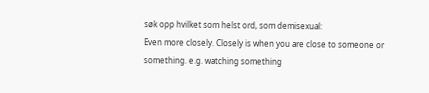søk opp hvilket som helst ord, som demisexual:
Even more closely. Closely is when you are close to someone or something. e.g. watching something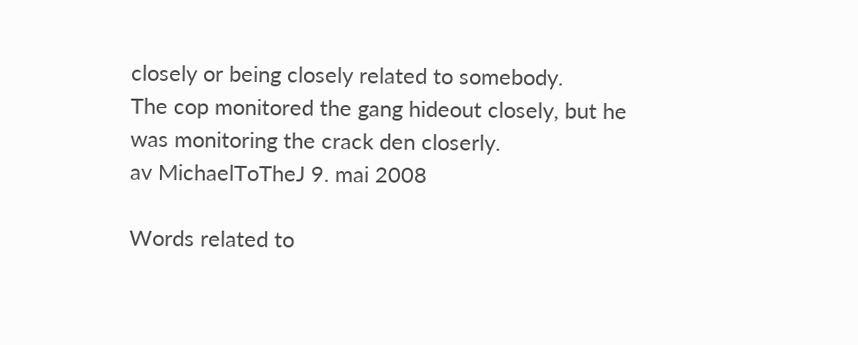closely or being closely related to somebody.
The cop monitored the gang hideout closely, but he was monitoring the crack den closerly.
av MichaelToTheJ 9. mai 2008

Words related to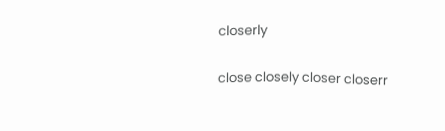closerly

close closely closer closerr